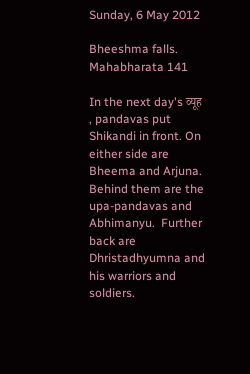Sunday, 6 May 2012

Bheeshma falls. Mahabharata 141

In the next day's व्यूह , pandavas put Shikandi in front. On either side are Bheema and Arjuna. Behind them are the upa-pandavas and Abhimanyu.  Further back are Dhristadhyumna and his warriors and soldiers.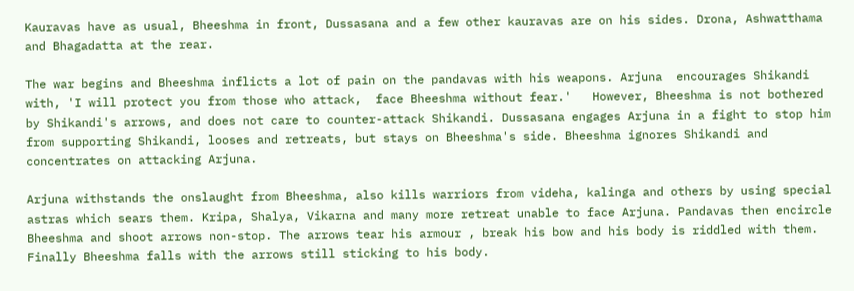Kauravas have as usual, Bheeshma in front, Dussasana and a few other kauravas are on his sides. Drona, Ashwatthama and Bhagadatta at the rear.

The war begins and Bheeshma inflicts a lot of pain on the pandavas with his weapons. Arjuna  encourages Shikandi with, 'I will protect you from those who attack,  face Bheeshma without fear.'   However, Bheeshma is not bothered by Shikandi's arrows, and does not care to counter-attack Shikandi. Dussasana engages Arjuna in a fight to stop him from supporting Shikandi, looses and retreats, but stays on Bheeshma's side. Bheeshma ignores Shikandi and concentrates on attacking Arjuna.

Arjuna withstands the onslaught from Bheeshma, also kills warriors from videha, kalinga and others by using special astras which sears them. Kripa, Shalya, Vikarna and many more retreat unable to face Arjuna. Pandavas then encircle Bheeshma and shoot arrows non-stop. The arrows tear his armour , break his bow and his body is riddled with them. Finally Bheeshma falls with the arrows still sticking to his body.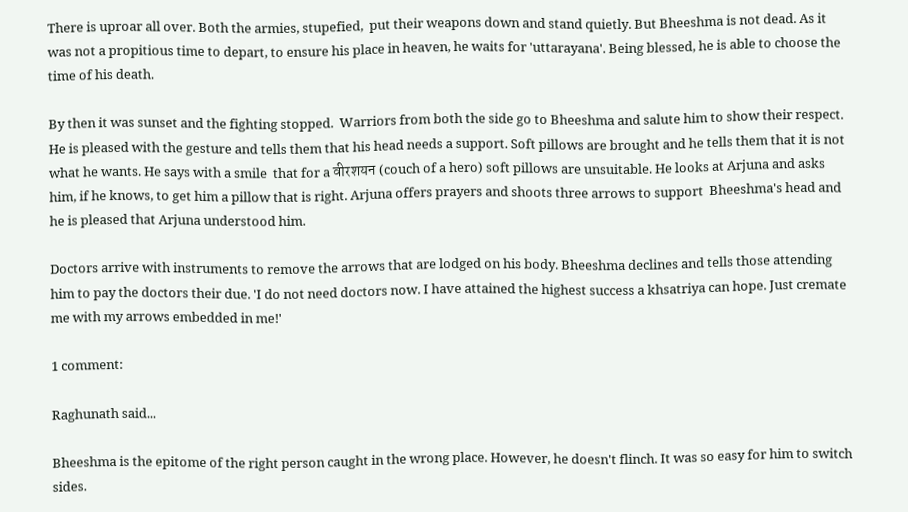There is uproar all over. Both the armies, stupefied,  put their weapons down and stand quietly. But Bheeshma is not dead. As it was not a propitious time to depart, to ensure his place in heaven, he waits for 'uttarayana'. Being blessed, he is able to choose the time of his death.

By then it was sunset and the fighting stopped.  Warriors from both the side go to Bheeshma and salute him to show their respect. He is pleased with the gesture and tells them that his head needs a support. Soft pillows are brought and he tells them that it is not what he wants. He says with a smile  that for a वीरशयन (couch of a hero) soft pillows are unsuitable. He looks at Arjuna and asks him, if he knows, to get him a pillow that is right. Arjuna offers prayers and shoots three arrows to support  Bheeshma's head and he is pleased that Arjuna understood him.

Doctors arrive with instruments to remove the arrows that are lodged on his body. Bheeshma declines and tells those attending him to pay the doctors their due. 'I do not need doctors now. I have attained the highest success a khsatriya can hope. Just cremate me with my arrows embedded in me!'

1 comment:

Raghunath said...

Bheeshma is the epitome of the right person caught in the wrong place. However, he doesn't flinch. It was so easy for him to switch sides.